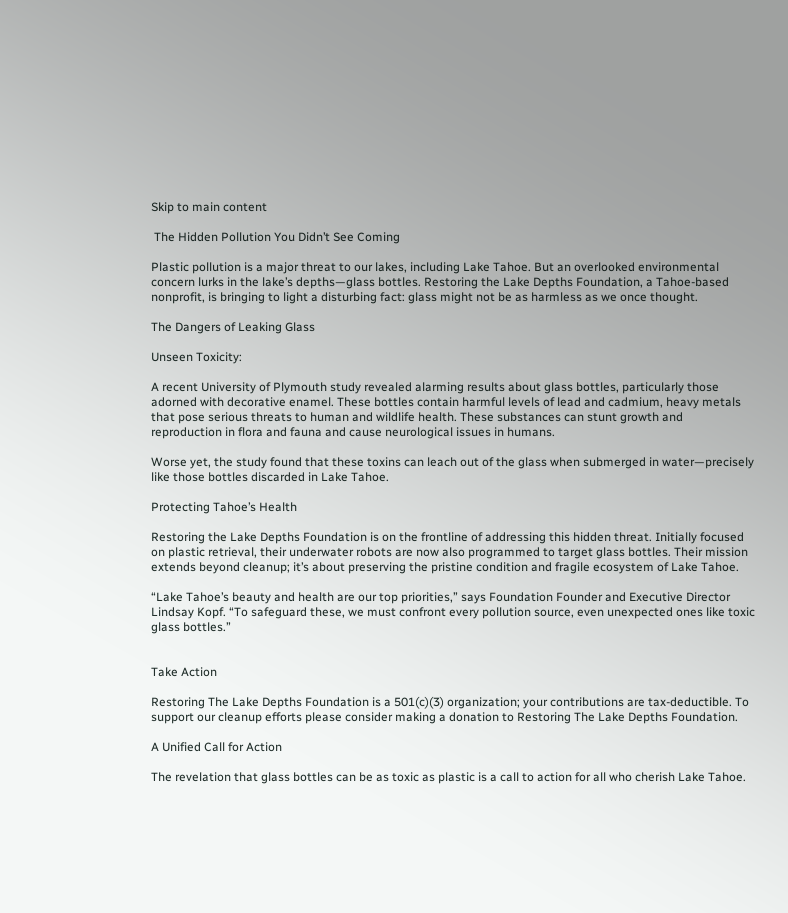Skip to main content

 The Hidden Pollution You Didn’t See Coming

Plastic pollution is a major threat to our lakes, including Lake Tahoe. But an overlooked environmental concern lurks in the lake’s depths—glass bottles. Restoring the Lake Depths Foundation, a Tahoe-based nonprofit, is bringing to light a disturbing fact: glass might not be as harmless as we once thought.

The Dangers of Leaking Glass

Unseen Toxicity:

A recent University of Plymouth study revealed alarming results about glass bottles, particularly those adorned with decorative enamel. These bottles contain harmful levels of lead and cadmium, heavy metals that pose serious threats to human and wildlife health. These substances can stunt growth and reproduction in flora and fauna and cause neurological issues in humans.

Worse yet, the study found that these toxins can leach out of the glass when submerged in water—precisely like those bottles discarded in Lake Tahoe.

Protecting Tahoe’s Health

Restoring the Lake Depths Foundation is on the frontline of addressing this hidden threat. Initially focused on plastic retrieval, their underwater robots are now also programmed to target glass bottles. Their mission extends beyond cleanup; it’s about preserving the pristine condition and fragile ecosystem of Lake Tahoe.

“Lake Tahoe’s beauty and health are our top priorities,” says Foundation Founder and Executive Director Lindsay Kopf. “To safeguard these, we must confront every pollution source, even unexpected ones like toxic glass bottles.”


Take Action

Restoring The Lake Depths Foundation is a 501(c)(3) organization; your contributions are tax-deductible. To support our cleanup efforts please consider making a donation to Restoring The Lake Depths Foundation.

A Unified Call for Action

The revelation that glass bottles can be as toxic as plastic is a call to action for all who cherish Lake Tahoe.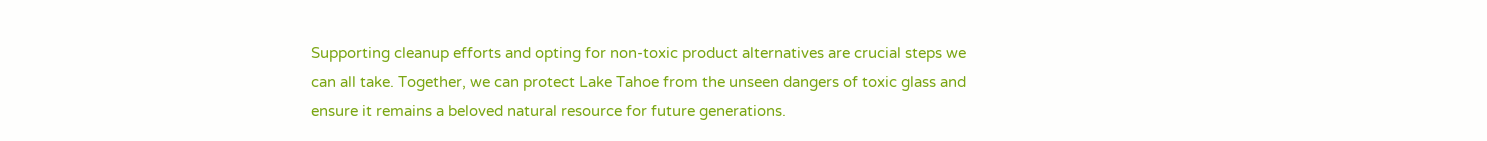Supporting cleanup efforts and opting for non-toxic product alternatives are crucial steps we can all take. Together, we can protect Lake Tahoe from the unseen dangers of toxic glass and ensure it remains a beloved natural resource for future generations.